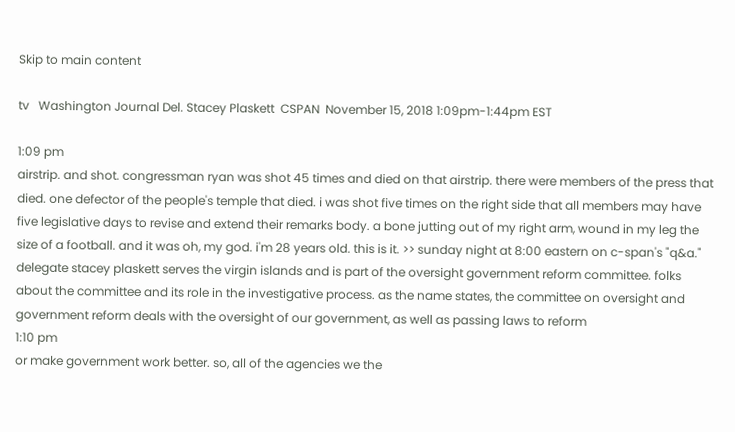Skip to main content

tv   Washington Journal Del. Stacey Plaskett  CSPAN  November 15, 2018 1:09pm-1:44pm EST

1:09 pm
airstrip. and shot. congressman ryan was shot 45 times and died on that airstrip. there were members of the press that died. one defector of the people's temple that died. i was shot five times on the right side that all members may have five legislative days to revise and extend their remarks body. a bone jutting out of my right arm, wound in my leg the size of a football. and it was oh, my god. i'm 28 years old. this is it. >> sunday night at 8:00 eastern on c-span's "q&a." delegate stacey plaskett serves the virgin islands and is part of the oversight government reform committee. folks about the committee and its role in the investigative process. as the name states, the committee on oversight and government reform deals with the oversight of our government, as well as passing laws to reform
1:10 pm
or make government work better. so, all of the agencies we the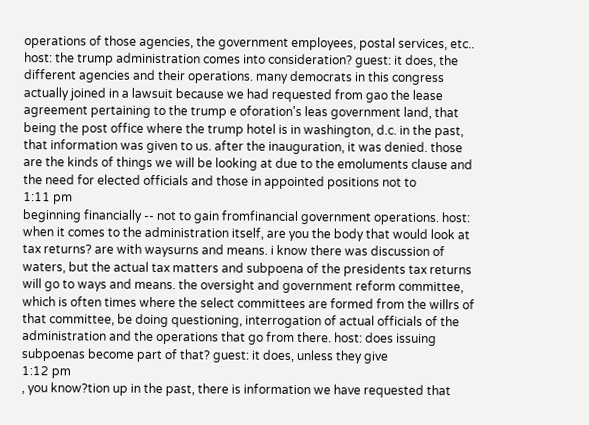operations of those agencies, the government employees, postal services, etc.. host: the trump administration comes into consideration? guest: it does, the different agencies and their operations. many democrats in this congress actually joined in a lawsuit because we had requested from gao the lease agreement pertaining to the trump e oforation's leas government land, that being the post office where the trump hotel is in washington, d.c. in the past, that information was given to us. after the inauguration, it was denied. those are the kinds of things we will be looking at due to the emoluments clause and the need for elected officials and those in appointed positions not to
1:11 pm
beginning financially -- not to gain fromfinancial government operations. host: when it comes to the administration itself, are you the body that would look at tax returns? are with waysurns and means. i know there was discussion of waters, but the actual tax matters and subpoena of the presidents tax returns will go to ways and means. the oversight and government reform committee, which is often times where the select committees are formed from the willrs of that committee, be doing questioning, interrogation of actual officials of the administration and the operations that go from there. host: does issuing subpoenas become part of that? guest: it does, unless they give
1:12 pm
, you know?tion up in the past, there is information we have requested that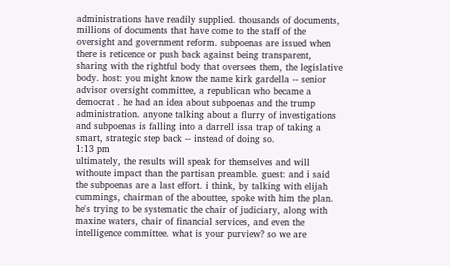administrations have readily supplied. thousands of documents, millions of documents that have come to the staff of the oversight and government reform. subpoenas are issued when there is reticence or push back against being transparent, sharing with the rightful body that oversees them, the legislative body. host: you might know the name kirk gardella -- senior advisor oversight committee, a republican who became a democrat . he had an idea about subpoenas and the trump administration. anyone talking about a flurry of investigations and subpoenas is falling into a darrell issa trap of taking a smart, strategic step back -- instead of doing so.
1:13 pm
ultimately, the results will speak for themselves and will withoute impact than the partisan preamble. guest: and i said the subpoenas are a last effort. i think, by talking with elijah cummings, chairman of the abouttee, spoke with him the plan. he's trying to be systematic the chair of judiciary, along with maxine waters, chair of financial services, and even the intelligence committee. what is your purview? so we are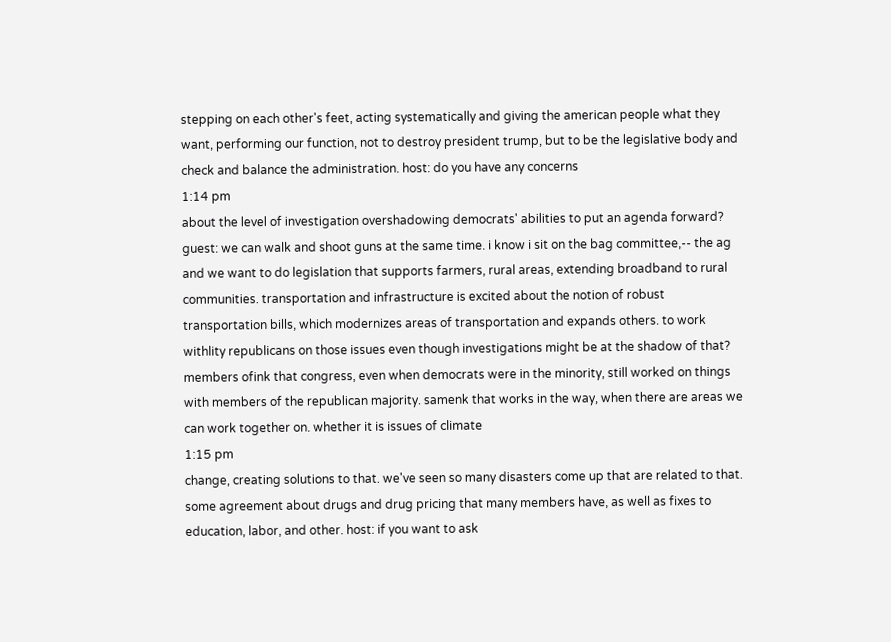stepping on each other's feet, acting systematically and giving the american people what they want, performing our function, not to destroy president trump, but to be the legislative body and check and balance the administration. host: do you have any concerns
1:14 pm
about the level of investigation overshadowing democrats' abilities to put an agenda forward? guest: we can walk and shoot guns at the same time. i know i sit on the bag committee,-- the ag and we want to do legislation that supports farmers, rural areas, extending broadband to rural communities. transportation and infrastructure is excited about the notion of robust transportation bills, which modernizes areas of transportation and expands others. to work withlity republicans on those issues even though investigations might be at the shadow of that? members ofink that congress, even when democrats were in the minority, still worked on things with members of the republican majority. samenk that works in the way, when there are areas we can work together on. whether it is issues of climate
1:15 pm
change, creating solutions to that. we've seen so many disasters come up that are related to that. some agreement about drugs and drug pricing that many members have, as well as fixes to education, labor, and other. host: if you want to ask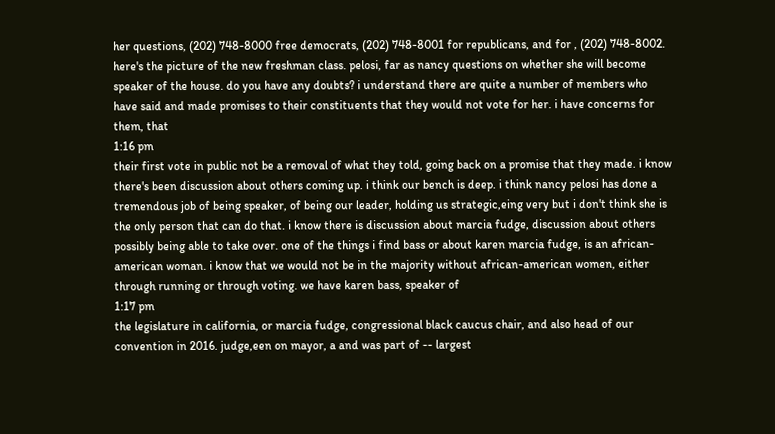her questions, (202) 748-8000 free democrats, (202) 748-8001 for republicans, and for , (202) 748-8002. here's the picture of the new freshman class. pelosi, far as nancy questions on whether she will become speaker of the house. do you have any doubts? i understand there are quite a number of members who have said and made promises to their constituents that they would not vote for her. i have concerns for them, that
1:16 pm
their first vote in public not be a removal of what they told, going back on a promise that they made. i know there's been discussion about others coming up. i think our bench is deep. i think nancy pelosi has done a tremendous job of being speaker, of being our leader, holding us strategic,eing very but i don't think she is the only person that can do that. i know there is discussion about marcia fudge, discussion about others possibly being able to take over. one of the things i find bass or about karen marcia fudge, is an african-american woman. i know that we would not be in the majority without african-american women, either through running or through voting. we have karen bass, speaker of
1:17 pm
the legislature in california, or marcia fudge, congressional black caucus chair, and also head of our convention in 2016. judge,een on mayor, a and was part of -- largest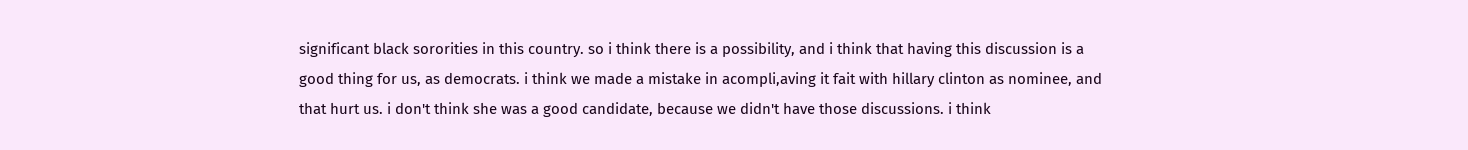significant black sororities in this country. so i think there is a possibility, and i think that having this discussion is a good thing for us, as democrats. i think we made a mistake in acompli,aving it fait with hillary clinton as nominee, and that hurt us. i don't think she was a good candidate, because we didn't have those discussions. i think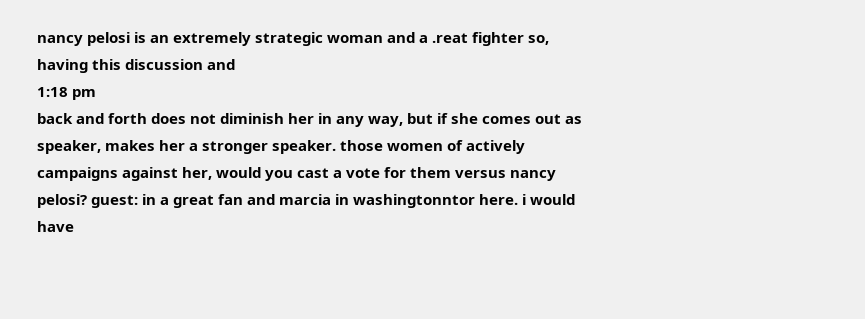nancy pelosi is an extremely strategic woman and a .reat fighter so, having this discussion and
1:18 pm
back and forth does not diminish her in any way, but if she comes out as speaker, makes her a stronger speaker. those women of actively campaigns against her, would you cast a vote for them versus nancy pelosi? guest: in a great fan and marcia in washingtonntor here. i would have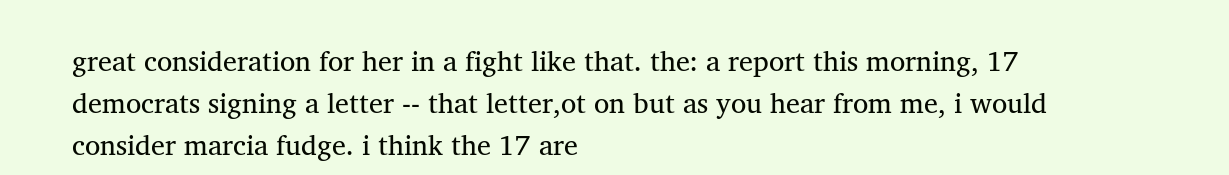great consideration for her in a fight like that. the: a report this morning, 17 democrats signing a letter -- that letter,ot on but as you hear from me, i would consider marcia fudge. i think the 17 are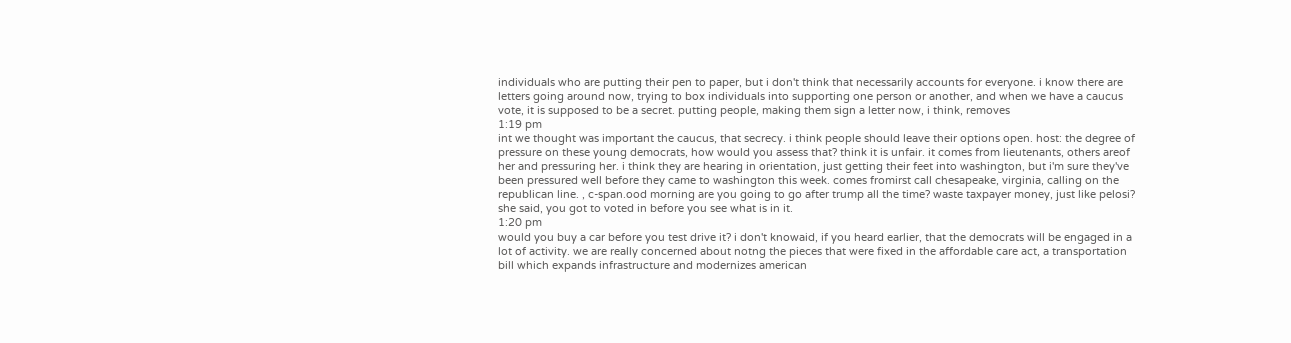individuals who are putting their pen to paper, but i don't think that necessarily accounts for everyone. i know there are letters going around now, trying to box individuals into supporting one person or another, and when we have a caucus vote, it is supposed to be a secret. putting people, making them sign a letter now, i think, removes
1:19 pm
int we thought was important the caucus, that secrecy. i think people should leave their options open. host: the degree of pressure on these young democrats, how would you assess that? think it is unfair. it comes from lieutenants, others areof her and pressuring her. i think they are hearing in orientation, just getting their feet into washington, but i'm sure they've been pressured well before they came to washington this week. comes fromirst call chesapeake, virginia, calling on the republican line. , c-span.ood morning are you going to go after trump all the time? waste taxpayer money, just like pelosi? she said, you got to voted in before you see what is in it.
1:20 pm
would you buy a car before you test drive it? i don't knowaid, if you heard earlier, that the democrats will be engaged in a lot of activity. we are really concerned about notng the pieces that were fixed in the affordable care act, a transportation bill which expands infrastructure and modernizes american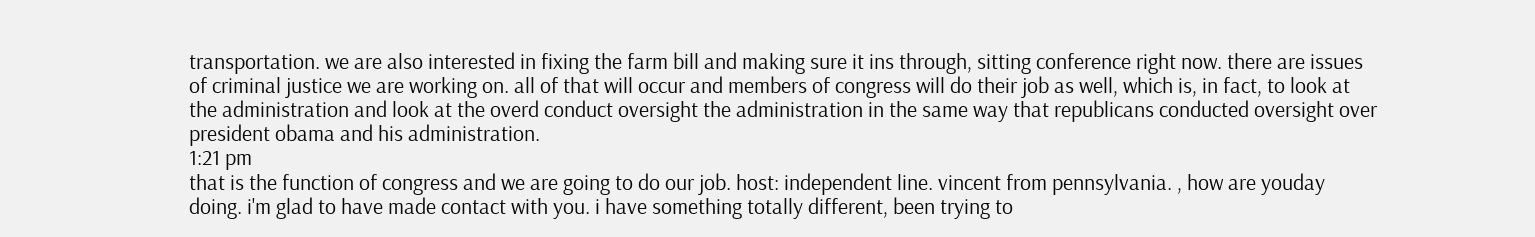transportation. we are also interested in fixing the farm bill and making sure it ins through, sitting conference right now. there are issues of criminal justice we are working on. all of that will occur and members of congress will do their job as well, which is, in fact, to look at the administration and look at the overd conduct oversight the administration in the same way that republicans conducted oversight over president obama and his administration.
1:21 pm
that is the function of congress and we are going to do our job. host: independent line. vincent from pennsylvania. , how are youday doing. i'm glad to have made contact with you. i have something totally different, been trying to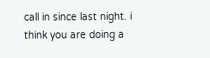call in since last night. i think you are doing a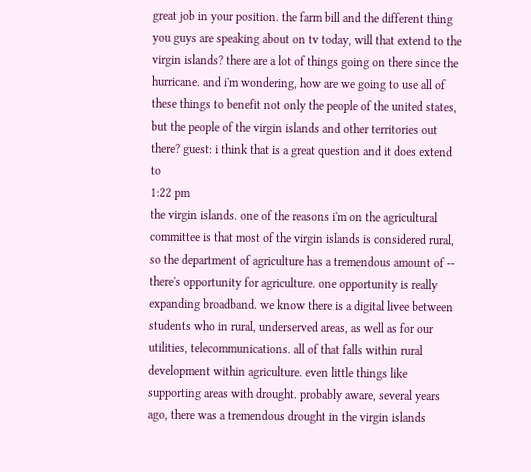great job in your position. the farm bill and the different thing you guys are speaking about on tv today, will that extend to the virgin islands? there are a lot of things going on there since the hurricane. and i'm wondering, how are we going to use all of these things to benefit not only the people of the united states, but the people of the virgin islands and other territories out there? guest: i think that is a great question and it does extend to
1:22 pm
the virgin islands. one of the reasons i'm on the agricultural committee is that most of the virgin islands is considered rural, so the department of agriculture has a tremendous amount of -- there's opportunity for agriculture. one opportunity is really expanding broadband. we know there is a digital livee between students who in rural, underserved areas, as well as for our utilities, telecommunications. all of that falls within rural development within agriculture. even little things like supporting areas with drought. probably aware, several years ago, there was a tremendous drought in the virgin islands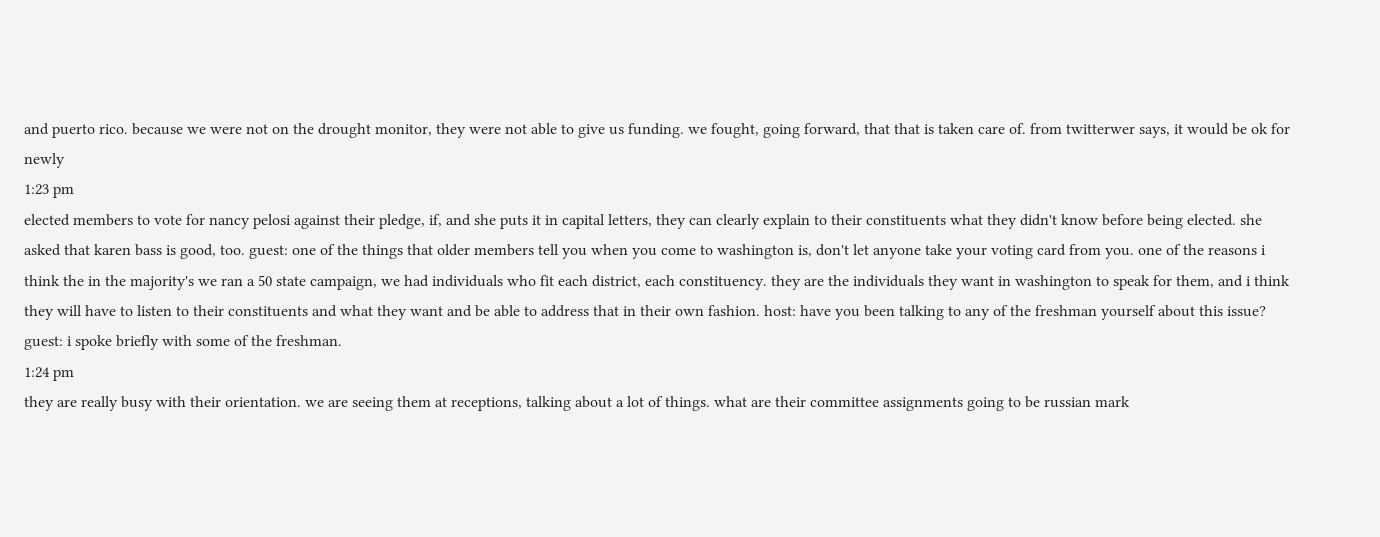and puerto rico. because we were not on the drought monitor, they were not able to give us funding. we fought, going forward, that that is taken care of. from twitterwer says, it would be ok for newly
1:23 pm
elected members to vote for nancy pelosi against their pledge, if, and she puts it in capital letters, they can clearly explain to their constituents what they didn't know before being elected. she asked that karen bass is good, too. guest: one of the things that older members tell you when you come to washington is, don't let anyone take your voting card from you. one of the reasons i think the in the majority's we ran a 50 state campaign, we had individuals who fit each district, each constituency. they are the individuals they want in washington to speak for them, and i think they will have to listen to their constituents and what they want and be able to address that in their own fashion. host: have you been talking to any of the freshman yourself about this issue? guest: i spoke briefly with some of the freshman.
1:24 pm
they are really busy with their orientation. we are seeing them at receptions, talking about a lot of things. what are their committee assignments going to be russian mark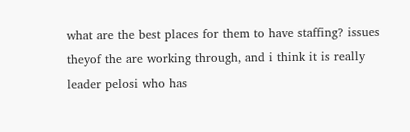what are the best places for them to have staffing? issues theyof the are working through, and i think it is really leader pelosi who has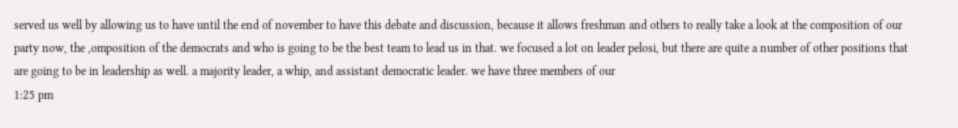served us well by allowing us to have until the end of november to have this debate and discussion, because it allows freshman and others to really take a look at the composition of our party now, the ,omposition of the democrats and who is going to be the best team to lead us in that. we focused a lot on leader pelosi, but there are quite a number of other positions that are going to be in leadership as well. a majority leader, a whip, and assistant democratic leader. we have three members of our
1:25 pm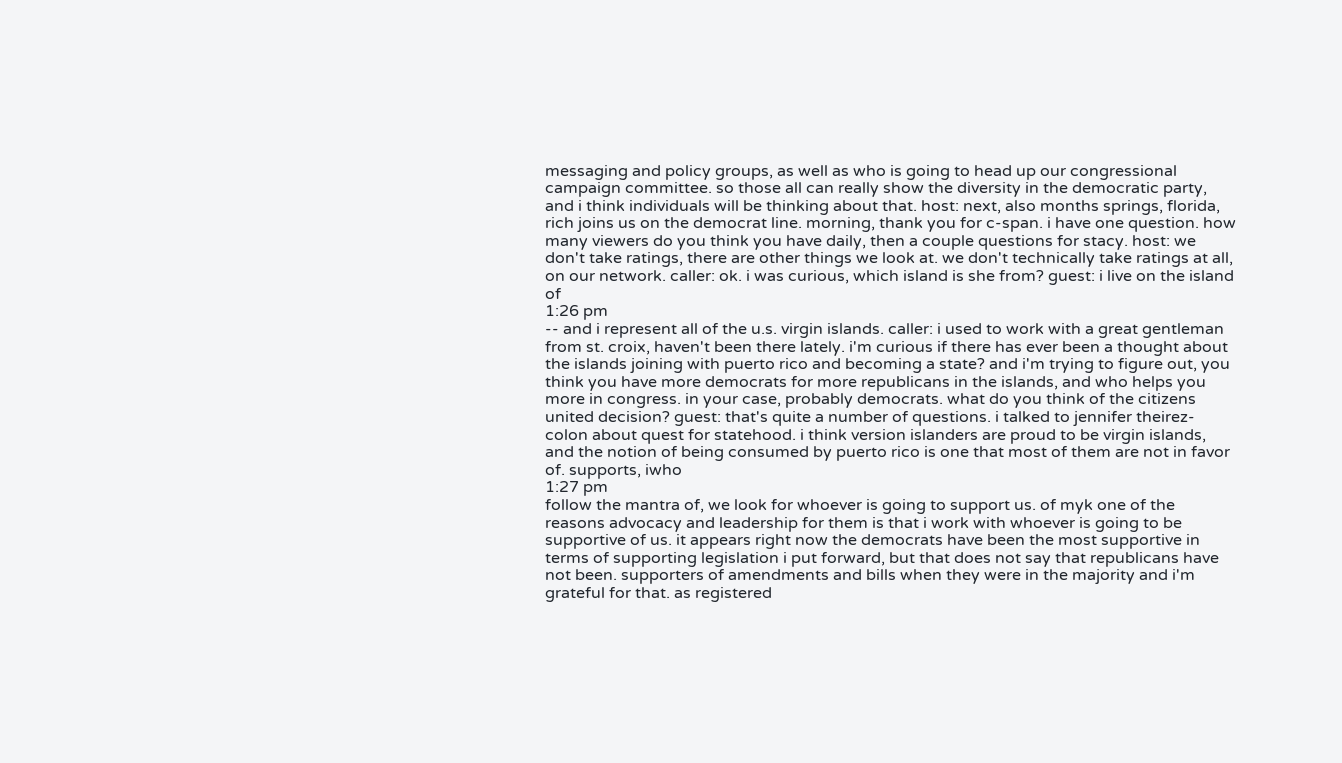messaging and policy groups, as well as who is going to head up our congressional campaign committee. so those all can really show the diversity in the democratic party, and i think individuals will be thinking about that. host: next, also months springs, florida, rich joins us on the democrat line. morning, thank you for c-span. i have one question. how many viewers do you think you have daily, then a couple questions for stacy. host: we don't take ratings, there are other things we look at. we don't technically take ratings at all, on our network. caller: ok. i was curious, which island is she from? guest: i live on the island of
1:26 pm
-- and i represent all of the u.s. virgin islands. caller: i used to work with a great gentleman from st. croix, haven't been there lately. i'm curious if there has ever been a thought about the islands joining with puerto rico and becoming a state? and i'm trying to figure out, you think you have more democrats for more republicans in the islands, and who helps you more in congress. in your case, probably democrats. what do you think of the citizens united decision? guest: that's quite a number of questions. i talked to jennifer theirez-colon about quest for statehood. i think version islanders are proud to be virgin islands, and the notion of being consumed by puerto rico is one that most of them are not in favor of. supports, iwho
1:27 pm
follow the mantra of, we look for whoever is going to support us. of myk one of the reasons advocacy and leadership for them is that i work with whoever is going to be supportive of us. it appears right now the democrats have been the most supportive in terms of supporting legislation i put forward, but that does not say that republicans have not been. supporters of amendments and bills when they were in the majority and i'm grateful for that. as registered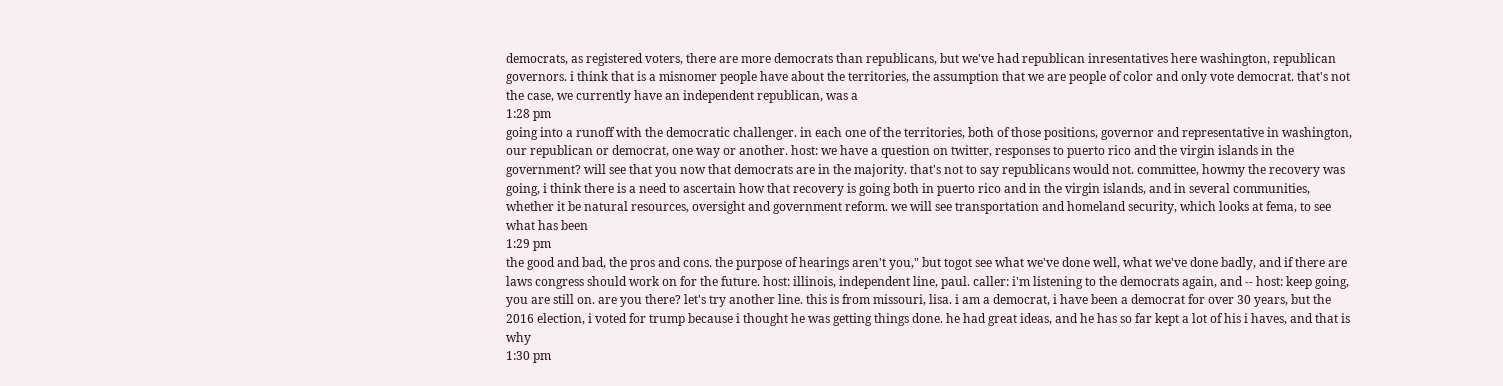democrats, as registered voters, there are more democrats than republicans, but we've had republican inresentatives here washington, republican governors. i think that is a misnomer people have about the territories, the assumption that we are people of color and only vote democrat. that's not the case, we currently have an independent republican, was a
1:28 pm
going into a runoff with the democratic challenger. in each one of the territories, both of those positions, governor and representative in washington, our republican or democrat, one way or another. host: we have a question on twitter, responses to puerto rico and the virgin islands in the government? will see that you now that democrats are in the majority. that's not to say republicans would not. committee, howmy the recovery was going, i think there is a need to ascertain how that recovery is going both in puerto rico and in the virgin islands, and in several communities, whether it be natural resources, oversight and government reform. we will see transportation and homeland security, which looks at fema, to see what has been
1:29 pm
the good and bad, the pros and cons. the purpose of hearings aren't you," but togot see what we've done well, what we've done badly, and if there are laws congress should work on for the future. host: illinois, independent line, paul. caller: i'm listening to the democrats again, and -- host: keep going, you are still on. are you there? let's try another line. this is from missouri, lisa. i am a democrat, i have been a democrat for over 30 years, but the 2016 election, i voted for trump because i thought he was getting things done. he had great ideas, and he has so far kept a lot of his i haves, and that is why
1:30 pm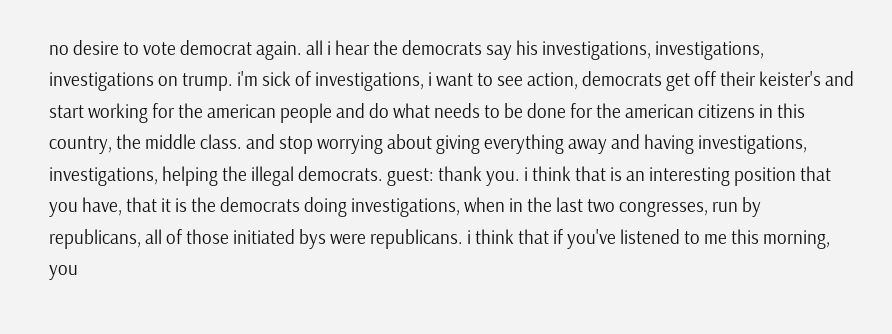no desire to vote democrat again. all i hear the democrats say his investigations, investigations, investigations on trump. i'm sick of investigations, i want to see action, democrats get off their keister's and start working for the american people and do what needs to be done for the american citizens in this country, the middle class. and stop worrying about giving everything away and having investigations, investigations, helping the illegal democrats. guest: thank you. i think that is an interesting position that you have, that it is the democrats doing investigations, when in the last two congresses, run by republicans, all of those initiated bys were republicans. i think that if you've listened to me this morning, you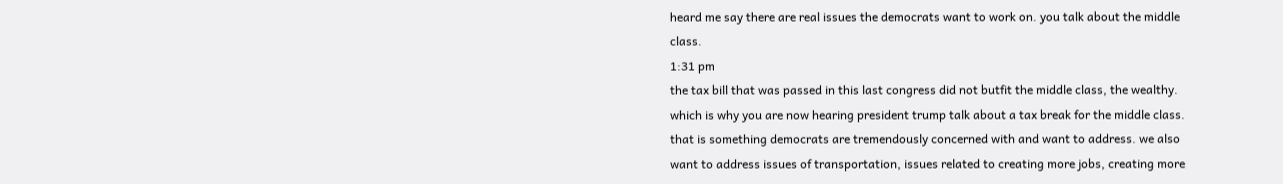heard me say there are real issues the democrats want to work on. you talk about the middle class.
1:31 pm
the tax bill that was passed in this last congress did not butfit the middle class, the wealthy. which is why you are now hearing president trump talk about a tax break for the middle class. that is something democrats are tremendously concerned with and want to address. we also want to address issues of transportation, issues related to creating more jobs, creating more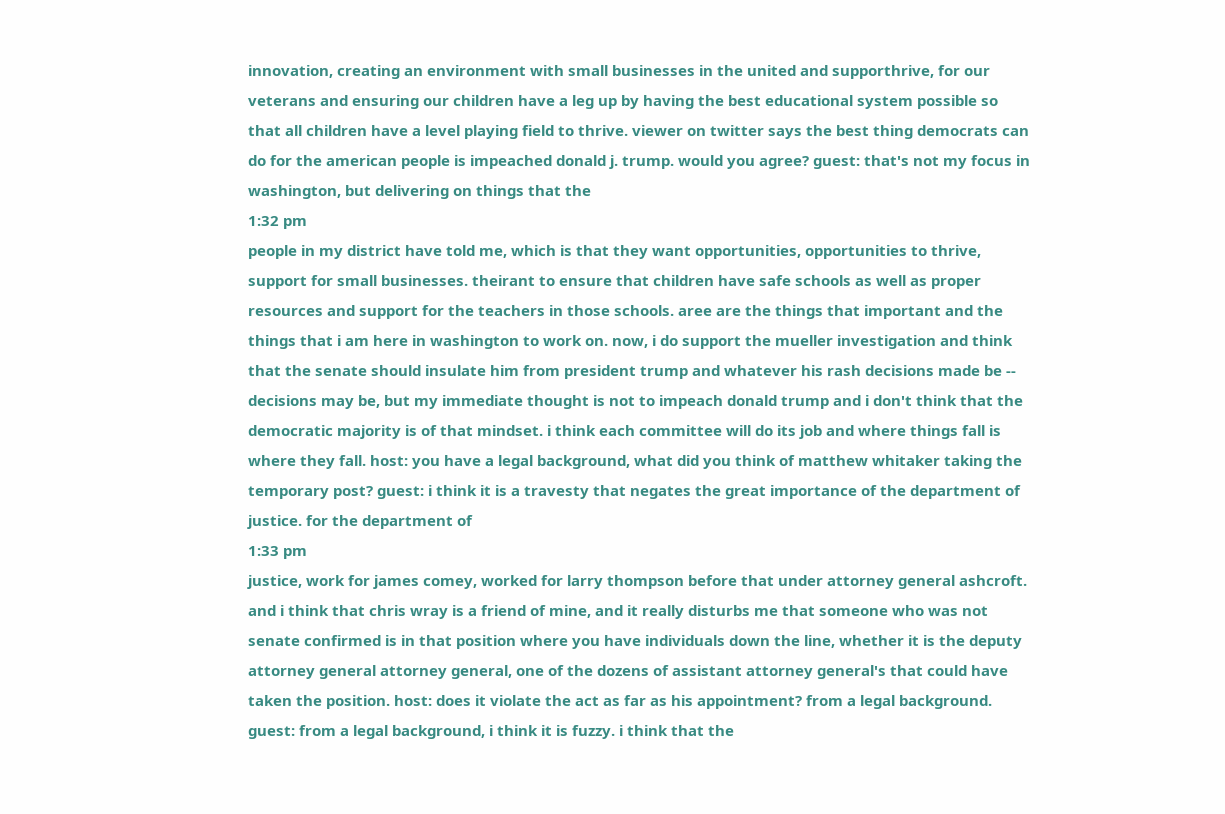innovation, creating an environment with small businesses in the united and supporthrive, for our veterans and ensuring our children have a leg up by having the best educational system possible so that all children have a level playing field to thrive. viewer on twitter says the best thing democrats can do for the american people is impeached donald j. trump. would you agree? guest: that's not my focus in washington, but delivering on things that the
1:32 pm
people in my district have told me, which is that they want opportunities, opportunities to thrive, support for small businesses. theirant to ensure that children have safe schools as well as proper resources and support for the teachers in those schools. aree are the things that important and the things that i am here in washington to work on. now, i do support the mueller investigation and think that the senate should insulate him from president trump and whatever his rash decisions made be -- decisions may be, but my immediate thought is not to impeach donald trump and i don't think that the democratic majority is of that mindset. i think each committee will do its job and where things fall is where they fall. host: you have a legal background, what did you think of matthew whitaker taking the temporary post? guest: i think it is a travesty that negates the great importance of the department of justice. for the department of
1:33 pm
justice, work for james comey, worked for larry thompson before that under attorney general ashcroft. and i think that chris wray is a friend of mine, and it really disturbs me that someone who was not senate confirmed is in that position where you have individuals down the line, whether it is the deputy attorney general attorney general, one of the dozens of assistant attorney general's that could have taken the position. host: does it violate the act as far as his appointment? from a legal background. guest: from a legal background, i think it is fuzzy. i think that the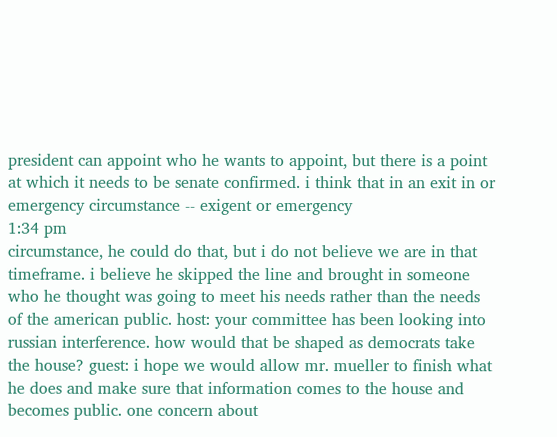president can appoint who he wants to appoint, but there is a point at which it needs to be senate confirmed. i think that in an exit in or emergency circumstance -- exigent or emergency
1:34 pm
circumstance, he could do that, but i do not believe we are in that timeframe. i believe he skipped the line and brought in someone who he thought was going to meet his needs rather than the needs of the american public. host: your committee has been looking into russian interference. how would that be shaped as democrats take the house? guest: i hope we would allow mr. mueller to finish what he does and make sure that information comes to the house and becomes public. one concern about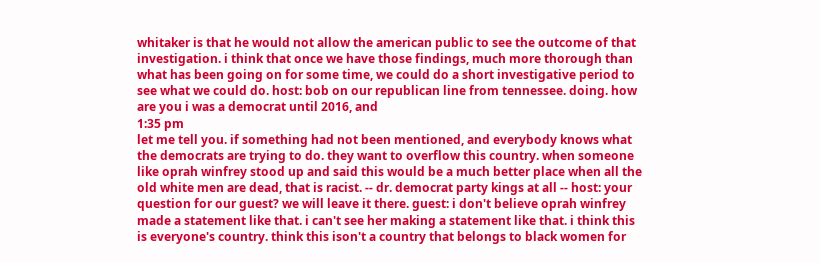whitaker is that he would not allow the american public to see the outcome of that investigation. i think that once we have those findings, much more thorough than what has been going on for some time, we could do a short investigative period to see what we could do. host: bob on our republican line from tennessee. doing. how are you i was a democrat until 2016, and
1:35 pm
let me tell you. if something had not been mentioned, and everybody knows what the democrats are trying to do. they want to overflow this country. when someone like oprah winfrey stood up and said this would be a much better place when all the old white men are dead, that is racist. -- dr. democrat party kings at all -- host: your question for our guest? we will leave it there. guest: i don't believe oprah winfrey made a statement like that. i can't see her making a statement like that. i think this is everyone's country. think this ison't a country that belongs to black women for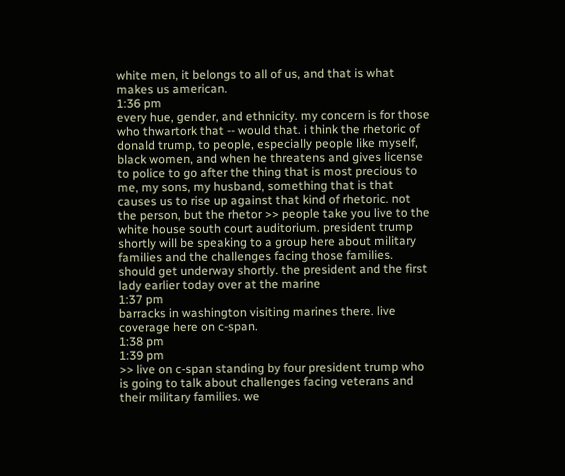white men, it belongs to all of us, and that is what makes us american.
1:36 pm
every hue, gender, and ethnicity. my concern is for those who thwartork that -- would that. i think the rhetoric of donald trump, to people, especially people like myself, black women, and when he threatens and gives license to police to go after the thing that is most precious to me, my sons, my husband, something that is that causes us to rise up against that kind of rhetoric. not the person, but the rhetor >> people take you live to the white house south court auditorium. president trump shortly will be speaking to a group here about military families and the challenges facing those families. should get underway shortly. the president and the first lady earlier today over at the marine
1:37 pm
barracks in washington visiting marines there. live coverage here on c-span.
1:38 pm
1:39 pm
>> live on c-span standing by four president trump who is going to talk about challenges facing veterans and their military families. we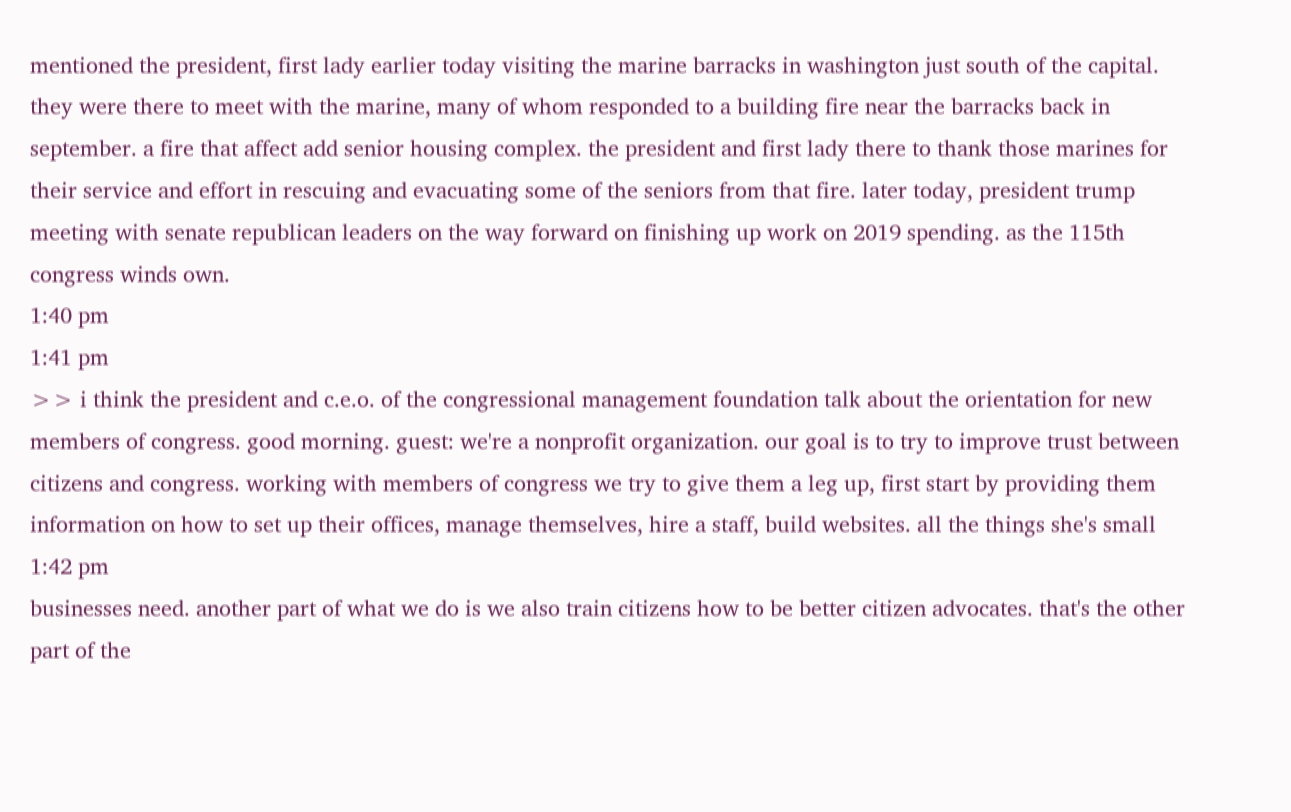mentioned the president, first lady earlier today visiting the marine barracks in washington just south of the capital. they were there to meet with the marine, many of whom responded to a building fire near the barracks back in september. a fire that affect add senior housing complex. the president and first lady there to thank those marines for their service and effort in rescuing and evacuating some of the seniors from that fire. later today, president trump meeting with senate republican leaders on the way forward on finishing up work on 2019 spending. as the 115th congress winds own.
1:40 pm
1:41 pm
>> i think the president and c.e.o. of the congressional management foundation talk about the orientation for new members of congress. good morning. guest: we're a nonprofit organization. our goal is to try to improve trust between citizens and congress. working with members of congress we try to give them a leg up, first start by providing them information on how to set up their offices, manage themselves, hire a staff, build websites. all the things she's small
1:42 pm
businesses need. another part of what we do is we also train citizens how to be better citizen advocates. that's the other part of the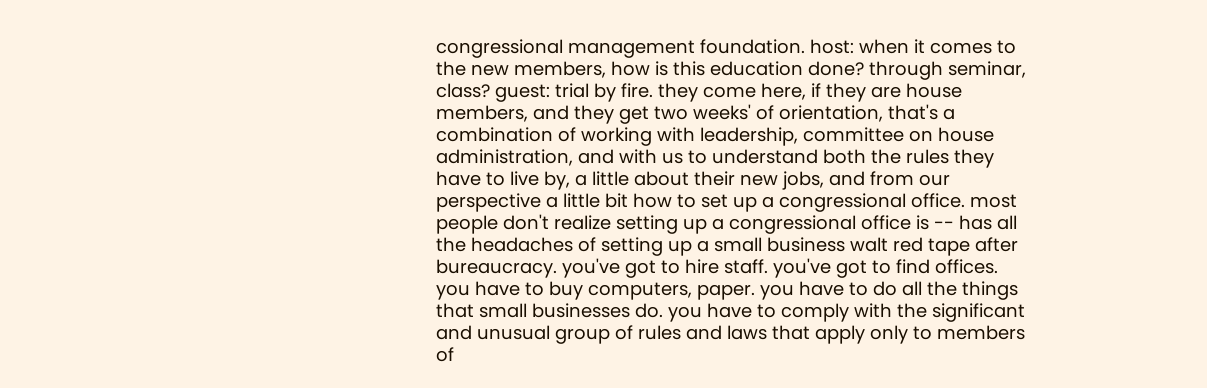congressional management foundation. host: when it comes to the new members, how is this education done? through seminar, class? guest: trial by fire. they come here, if they are house members, and they get two weeks' of orientation, that's a combination of working with leadership, committee on house administration, and with us to understand both the rules they have to live by, a little about their new jobs, and from our perspective a little bit how to set up a congressional office. most people don't realize setting up a congressional office is -- has all the headaches of setting up a small business walt red tape after bureaucracy. you've got to hire staff. you've got to find offices. you have to buy computers, paper. you have to do all the things that small businesses do. you have to comply with the significant and unusual group of rules and laws that apply only to members of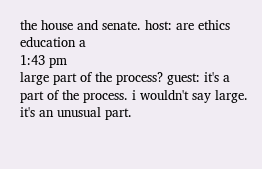the house and senate. host: are ethics education a
1:43 pm
large part of the process? guest: it's a part of the process. i wouldn't say large. it's an unusual part.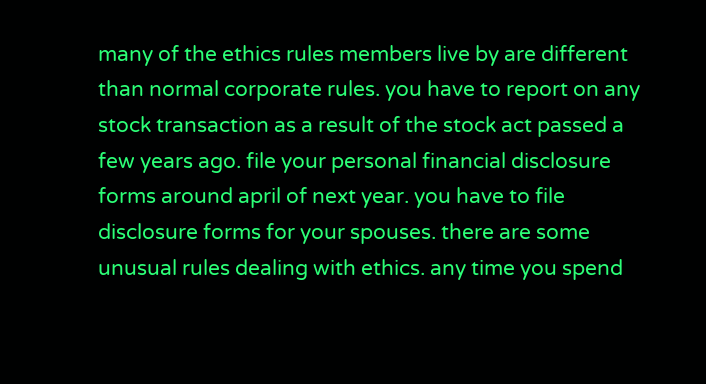many of the ethics rules members live by are different than normal corporate rules. you have to report on any stock transaction as a result of the stock act passed a few years ago. file your personal financial disclosure forms around april of next year. you have to file disclosure forms for your spouses. there are some unusual rules dealing with ethics. any time you spend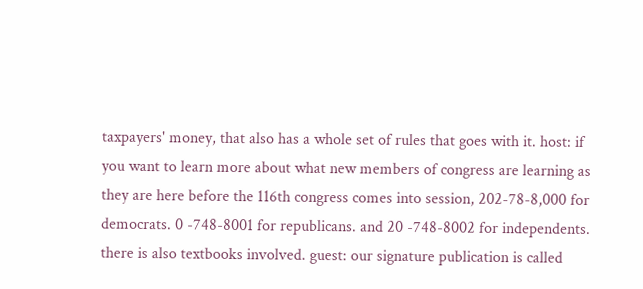taxpayers' money, that also has a whole set of rules that goes with it. host: if you want to learn more about what new members of congress are learning as they are here before the 116th congress comes into session, 202-78-8,000 for democrats. 0 -748-8001 for republicans. and 20 -748-8002 for independents. there is also textbooks involved. guest: our signature publication is called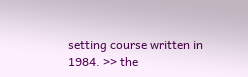setting course written in 1984. >> the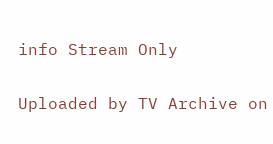info Stream Only

Uploaded by TV Archive on